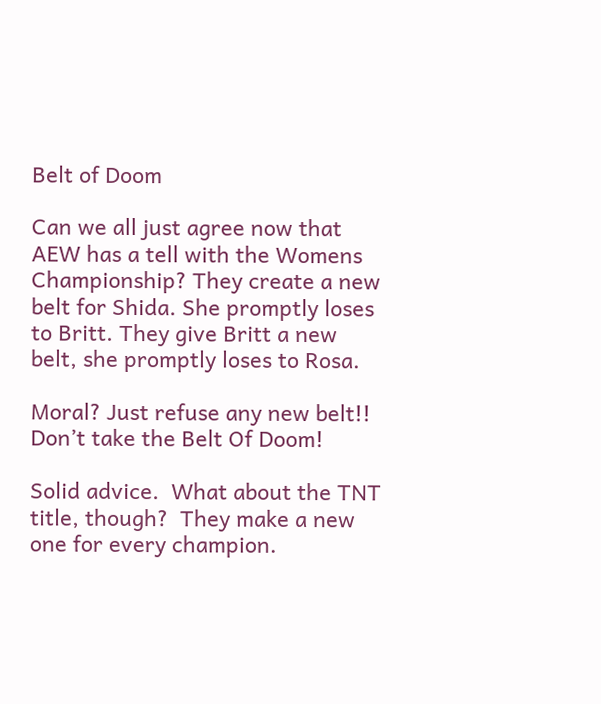Belt of Doom

Can we all just agree now that AEW has a tell with the Womens Championship? They create a new belt for Shida. She promptly loses to Britt. They give Britt a new belt, she promptly loses to Rosa.

Moral? Just refuse any new belt!! Don’t take the Belt Of Doom!

Solid advice.  What about the TNT title, though?  They make a new one for every champion.